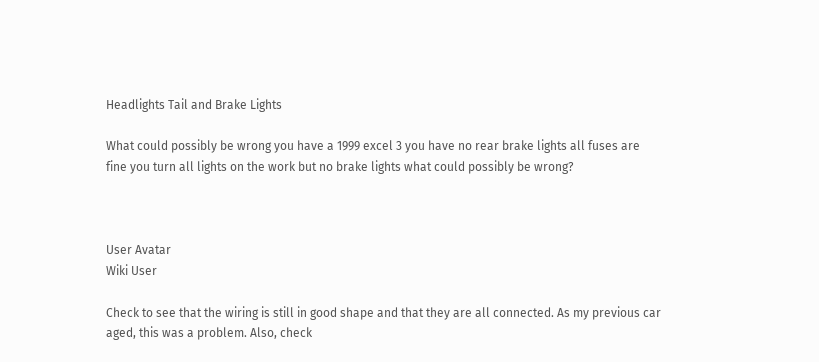Headlights Tail and Brake Lights

What could possibly be wrong you have a 1999 excel 3 you have no rear brake lights all fuses are fine you turn all lights on the work but no brake lights what could possibly be wrong?



User Avatar
Wiki User

Check to see that the wiring is still in good shape and that they are all connected. As my previous car aged, this was a problem. Also, check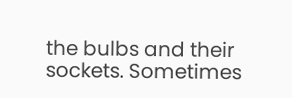the bulbs and their sockets. Sometimes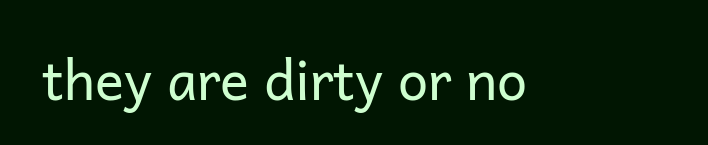they are dirty or no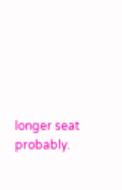longer seat probably.